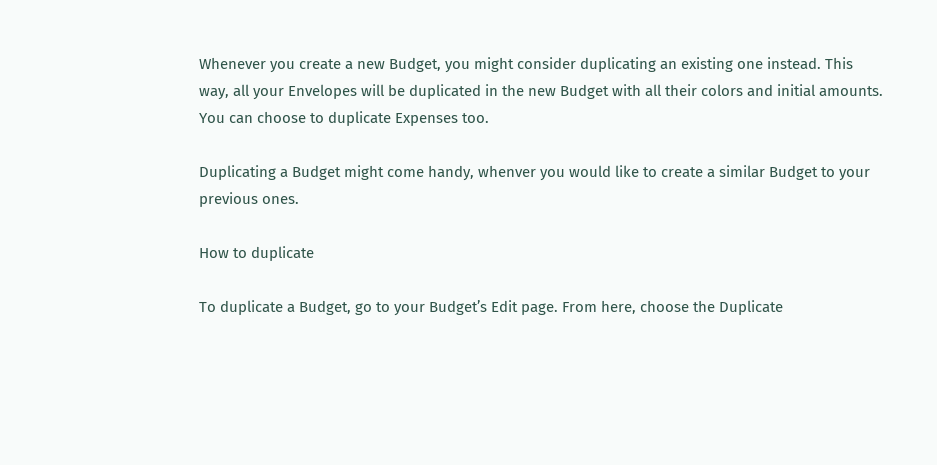Whenever you create a new Budget, you might consider duplicating an existing one instead. This way, all your Envelopes will be duplicated in the new Budget with all their colors and initial amounts. You can choose to duplicate Expenses too.

Duplicating a Budget might come handy, whenver you would like to create a similar Budget to your previous ones.

How to duplicate

To duplicate a Budget, go to your Budget’s Edit page. From here, choose the Duplicate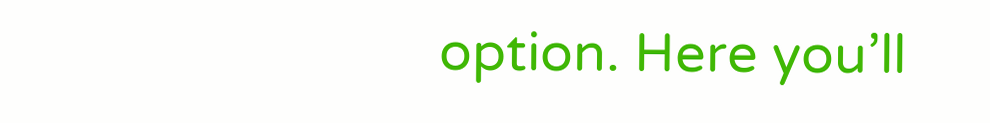option. Here you’ll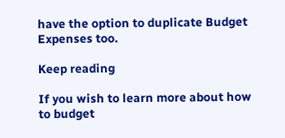have the option to duplicate Budget Expenses too.

Keep reading

If you wish to learn more about how to budget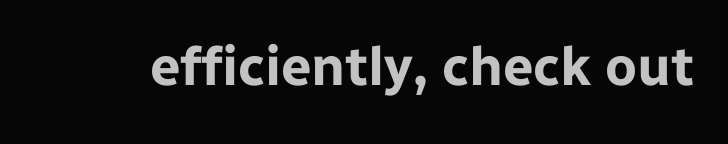efficiently, check out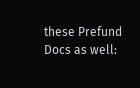these Prefund Docs as well: